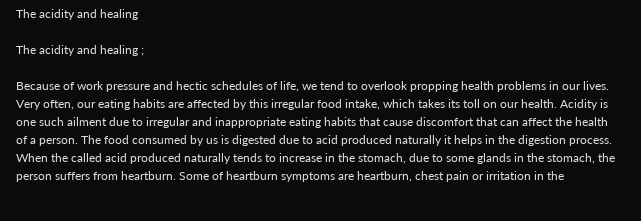The acidity and healing

The acidity and healing ;

Because of work pressure and hectic schedules of life, we tend to overlook propping health problems in our lives. Very often, our eating habits are affected by this irregular food intake, which takes its toll on our health. Acidity is one such ailment due to irregular and inappropriate eating habits that cause discomfort that can affect the health of a person. The food consumed by us is digested due to acid produced naturally it helps in the digestion process. When the called acid produced naturally tends to increase in the stomach, due to some glands in the stomach, the person suffers from heartburn. Some of heartburn symptoms are heartburn, chest pain or irritation in the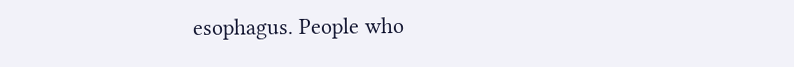esophagus. People who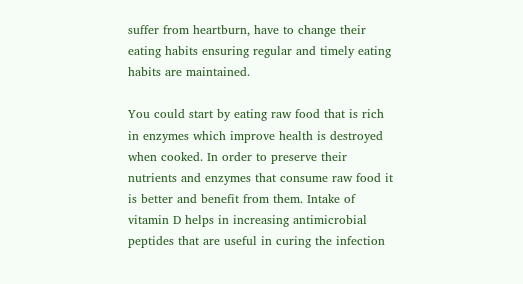suffer from heartburn, have to change their eating habits ensuring regular and timely eating habits are maintained.

You could start by eating raw food that is rich in enzymes which improve health is destroyed when cooked. In order to preserve their nutrients and enzymes that consume raw food it is better and benefit from them. Intake of vitamin D helps in increasing antimicrobial peptides that are useful in curing the infection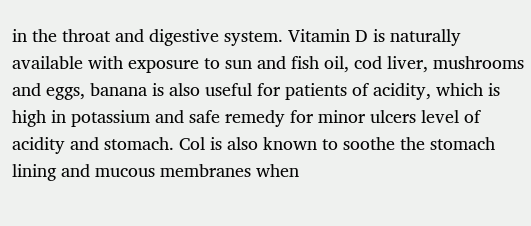in the throat and digestive system. Vitamin D is naturally available with exposure to sun and fish oil, cod liver, mushrooms and eggs, banana is also useful for patients of acidity, which is high in potassium and safe remedy for minor ulcers level of acidity and stomach. Col is also known to soothe the stomach lining and mucous membranes when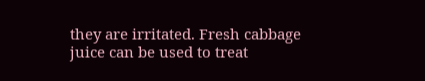they are irritated. Fresh cabbage juice can be used to treat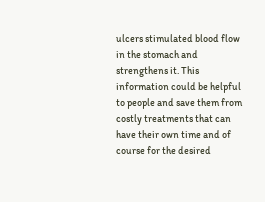ulcers stimulated blood flow in the stomach and strengthens it. This information could be helpful to people and save them from costly treatments that can have their own time and of course for the desired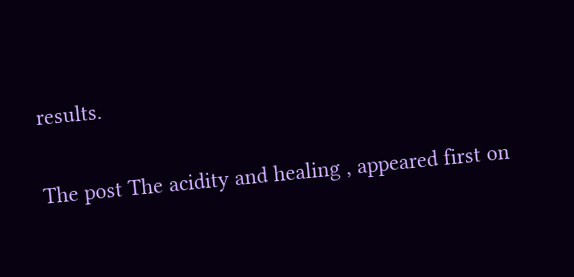results.

The post The acidity and healing , appeared first on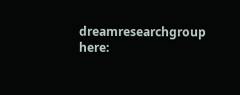dreamresearchgroup here: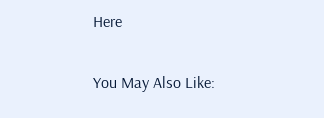Here

You May Also Like: